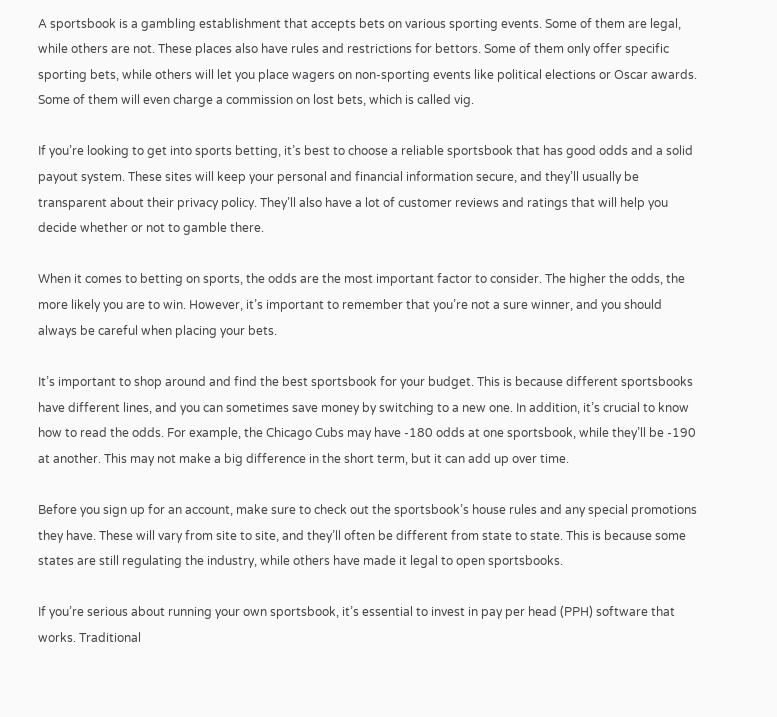A sportsbook is a gambling establishment that accepts bets on various sporting events. Some of them are legal, while others are not. These places also have rules and restrictions for bettors. Some of them only offer specific sporting bets, while others will let you place wagers on non-sporting events like political elections or Oscar awards. Some of them will even charge a commission on lost bets, which is called vig.

If you’re looking to get into sports betting, it’s best to choose a reliable sportsbook that has good odds and a solid payout system. These sites will keep your personal and financial information secure, and they’ll usually be transparent about their privacy policy. They’ll also have a lot of customer reviews and ratings that will help you decide whether or not to gamble there.

When it comes to betting on sports, the odds are the most important factor to consider. The higher the odds, the more likely you are to win. However, it’s important to remember that you’re not a sure winner, and you should always be careful when placing your bets.

It’s important to shop around and find the best sportsbook for your budget. This is because different sportsbooks have different lines, and you can sometimes save money by switching to a new one. In addition, it’s crucial to know how to read the odds. For example, the Chicago Cubs may have -180 odds at one sportsbook, while they’ll be -190 at another. This may not make a big difference in the short term, but it can add up over time.

Before you sign up for an account, make sure to check out the sportsbook’s house rules and any special promotions they have. These will vary from site to site, and they’ll often be different from state to state. This is because some states are still regulating the industry, while others have made it legal to open sportsbooks.

If you’re serious about running your own sportsbook, it’s essential to invest in pay per head (PPH) software that works. Traditional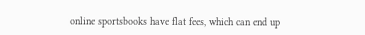online sportsbooks have flat fees, which can end up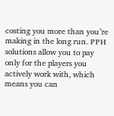costing you more than you’re making in the long run. PPH solutions allow you to pay only for the players you actively work with, which means you can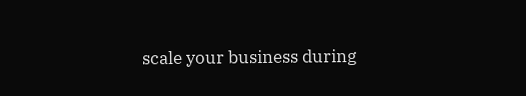scale your business during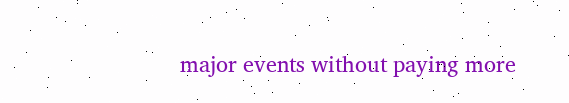major events without paying more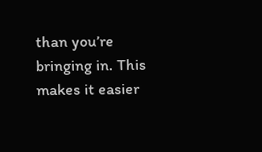than you’re bringing in. This makes it easier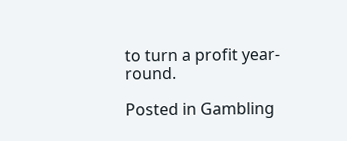to turn a profit year-round.

Posted in Gambling